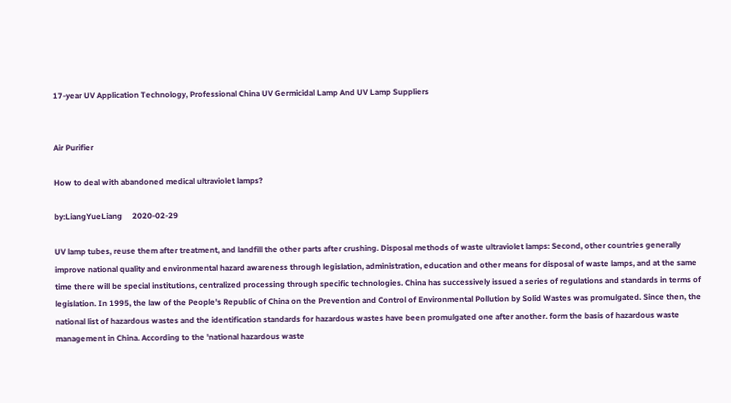17-year UV Application Technology, Professional China UV Germicidal Lamp And UV Lamp Suppliers


Air Purifier

How to deal with abandoned medical ultraviolet lamps?

by:LiangYueLiang     2020-02-29

UV lamp tubes, reuse them after treatment, and landfill the other parts after crushing. Disposal methods of waste ultraviolet lamps: Second, other countries generally improve national quality and environmental hazard awareness through legislation, administration, education and other means for disposal of waste lamps, and at the same time there will be special institutions, centralized processing through specific technologies. China has successively issued a series of regulations and standards in terms of legislation. In 1995, the law of the People's Republic of China on the Prevention and Control of Environmental Pollution by Solid Wastes was promulgated. Since then, the national list of hazardous wastes and the identification standards for hazardous wastes have been promulgated one after another. form the basis of hazardous waste management in China. According to the 'national hazardous waste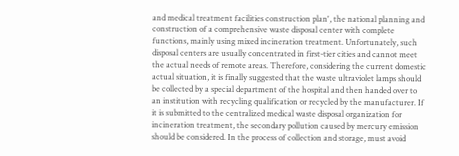and medical treatment facilities construction plan', the national planning and construction of a comprehensive waste disposal center with complete functions, mainly using mixed incineration treatment. Unfortunately, such disposal centers are usually concentrated in first-tier cities and cannot meet the actual needs of remote areas. Therefore, considering the current domestic actual situation, it is finally suggested that the waste ultraviolet lamps should be collected by a special department of the hospital and then handed over to an institution with recycling qualification or recycled by the manufacturer. If it is submitted to the centralized medical waste disposal organization for incineration treatment, the secondary pollution caused by mercury emission should be considered. In the process of collection and storage, must avoid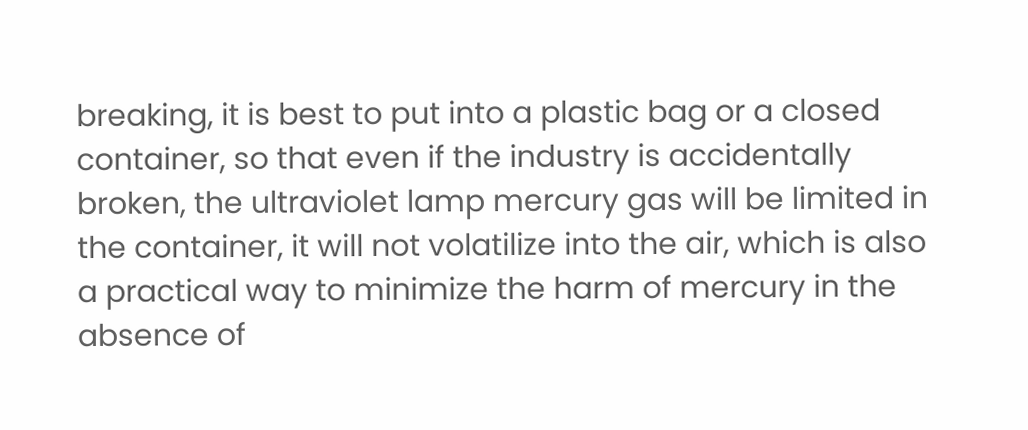breaking, it is best to put into a plastic bag or a closed container, so that even if the industry is accidentally broken, the ultraviolet lamp mercury gas will be limited in the container, it will not volatilize into the air, which is also a practical way to minimize the harm of mercury in the absence of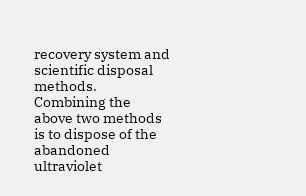recovery system and scientific disposal methods. Combining the above two methods is to dispose of the abandoned ultraviolet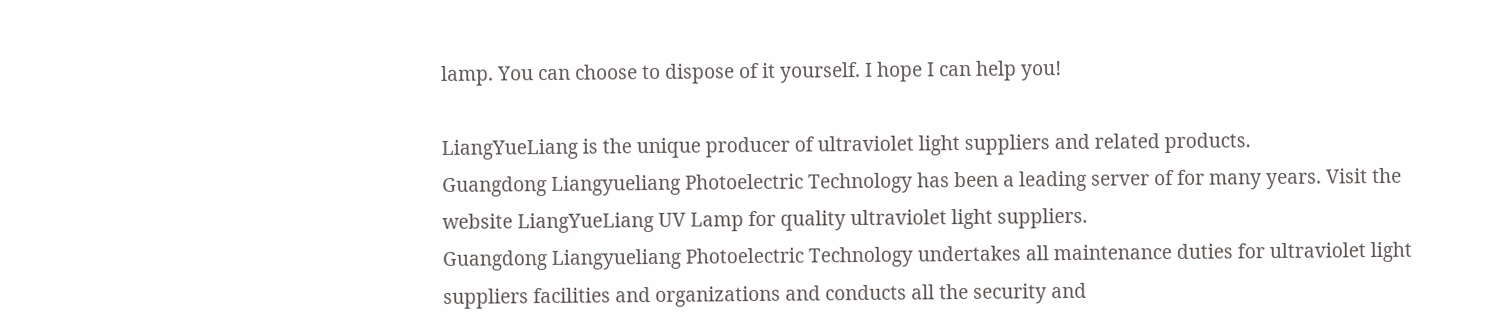lamp. You can choose to dispose of it yourself. I hope I can help you!

LiangYueLiang is the unique producer of ultraviolet light suppliers and related products.
Guangdong Liangyueliang Photoelectric Technology has been a leading server of for many years. Visit the website LiangYueLiang UV Lamp for quality ultraviolet light suppliers.
Guangdong Liangyueliang Photoelectric Technology undertakes all maintenance duties for ultraviolet light suppliers facilities and organizations and conducts all the security and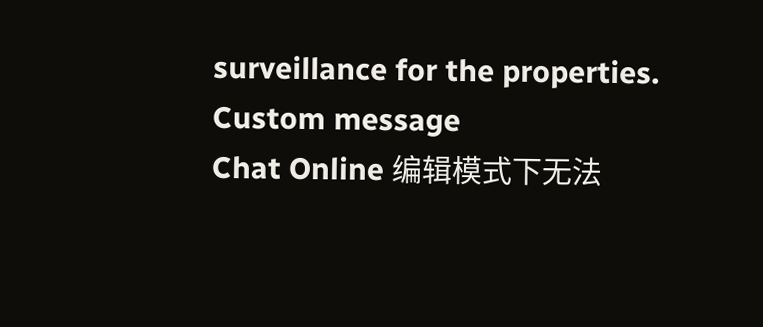surveillance for the properties.
Custom message
Chat Online 编辑模式下无法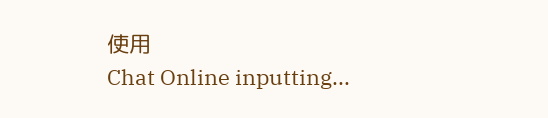使用
Chat Online inputting...